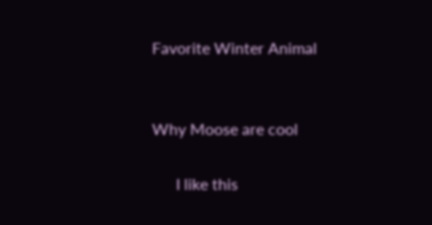Favorite Winter Animal


Why Moose are cool

      I like this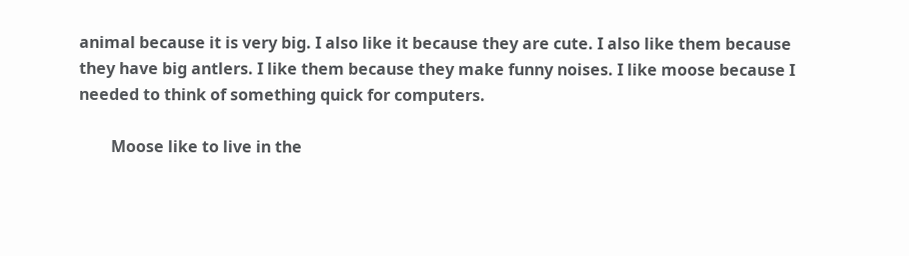animal because it is very big. I also like it because they are cute. I also like them because they have big antlers. I like them because they make funny noises. I like moose because I needed to think of something quick for computers.

        Moose like to live in the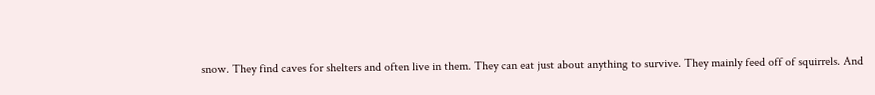snow. They find caves for shelters and often live in them. They can eat just about anything to survive. They mainly feed off of squirrels. And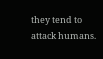they tend to attack humans.